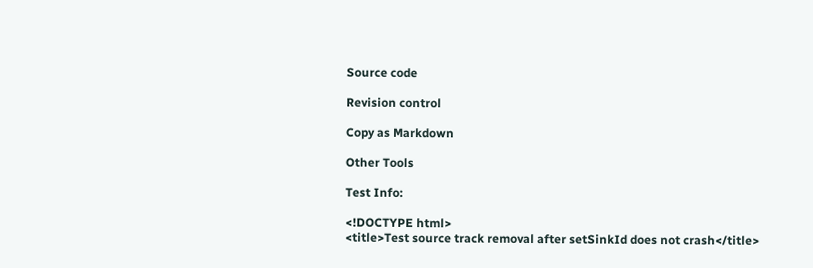Source code

Revision control

Copy as Markdown

Other Tools

Test Info:

<!DOCTYPE html>
<title>Test source track removal after setSinkId does not crash</title>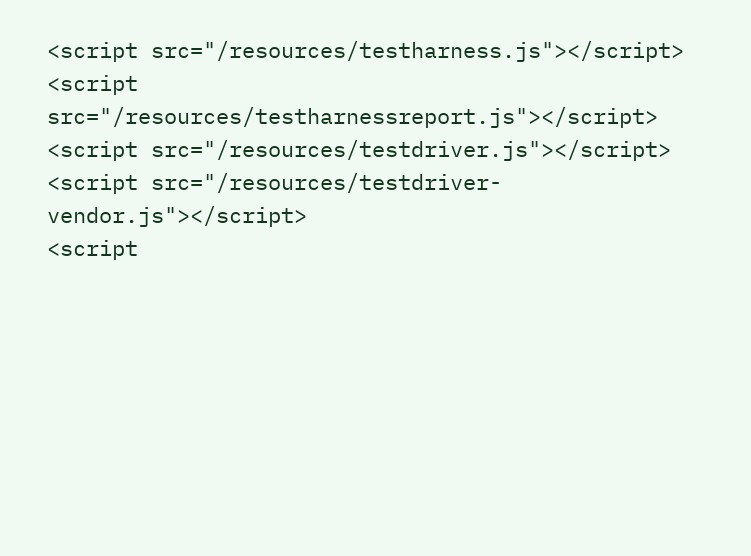<script src="/resources/testharness.js"></script>
<script src="/resources/testharnessreport.js"></script>
<script src="/resources/testdriver.js"></script>
<script src="/resources/testdriver-vendor.js"></script>
<script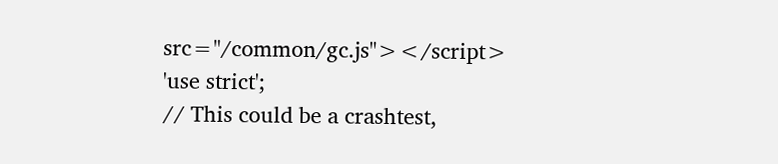src="/common/gc.js"></script>
'use strict';
// This could be a crashtest,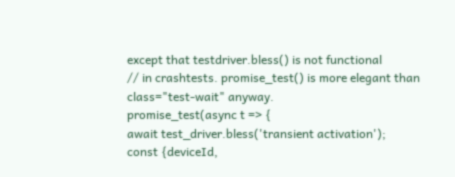except that testdriver.bless() is not functional
// in crashtests. promise_test() is more elegant than class="test-wait" anyway.
promise_test(async t => {
await test_driver.bless('transient activation');
const {deviceId,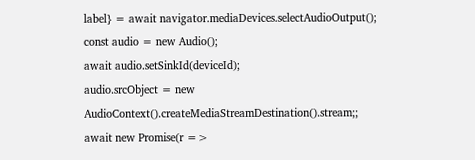label} = await navigator.mediaDevices.selectAudioOutput();
const audio = new Audio();
await audio.setSinkId(deviceId);
audio.srcObject = new AudioContext().createMediaStreamDestination().stream;;
await new Promise(r =>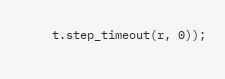t.step_timeout(r, 0));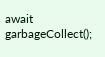await garbageCollect();